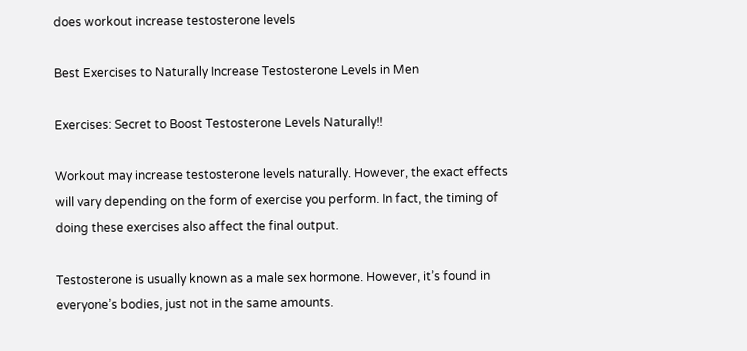does workout increase testosterone levels

Best Exercises to Naturally Increase Testosterone Levels in Men

Exercises: Secret to Boost Testosterone Levels Naturally!!

Workout may increase testosterone levels naturally. However, the exact effects will vary depending on the form of exercise you perform. In fact, the timing of doing these exercises also affect the final output.

Testosterone is usually known as a male sex hormone. However, it’s found in everyone’s bodies, just not in the same amounts.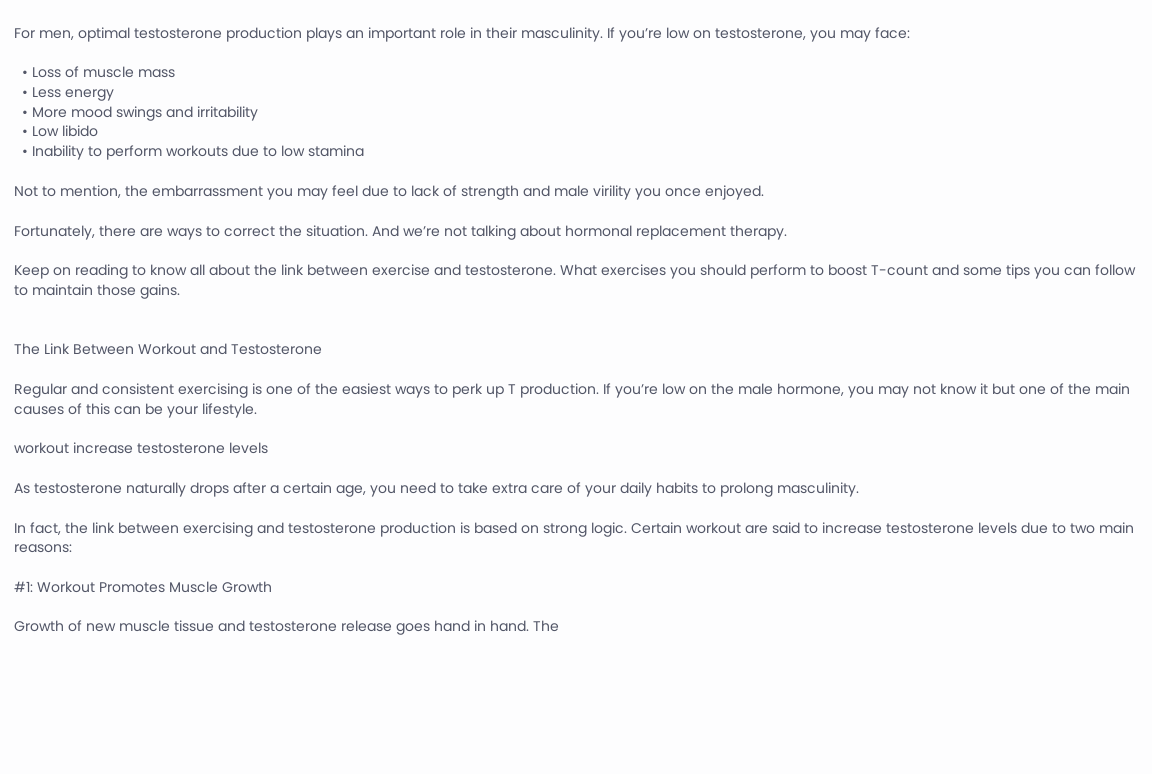For men, optimal testosterone production plays an important role in their masculinity. If you’re low on testosterone, you may face:

  • Loss of muscle mass
  • Less energy
  • More mood swings and irritability
  • Low libido
  • Inability to perform workouts due to low stamina

Not to mention, the embarrassment you may feel due to lack of strength and male virility you once enjoyed.

Fortunately, there are ways to correct the situation. And we’re not talking about hormonal replacement therapy.

Keep on reading to know all about the link between exercise and testosterone. What exercises you should perform to boost T-count and some tips you can follow to maintain those gains.


The Link Between Workout and Testosterone

Regular and consistent exercising is one of the easiest ways to perk up T production. If you’re low on the male hormone, you may not know it but one of the main causes of this can be your lifestyle.

workout increase testosterone levels

As testosterone naturally drops after a certain age, you need to take extra care of your daily habits to prolong masculinity.

In fact, the link between exercising and testosterone production is based on strong logic. Certain workout are said to increase testosterone levels due to two main reasons:

#1: Workout Promotes Muscle Growth

Growth of new muscle tissue and testosterone release goes hand in hand. The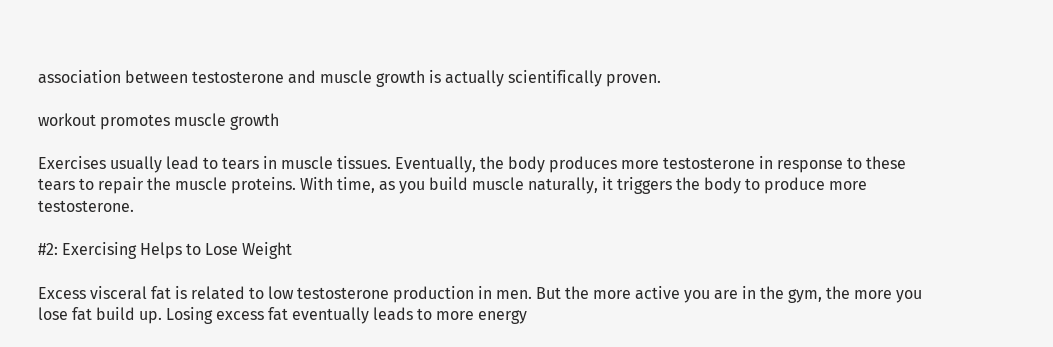association between testosterone and muscle growth is actually scientifically proven.

workout promotes muscle growth

Exercises usually lead to tears in muscle tissues. Eventually, the body produces more testosterone in response to these tears to repair the muscle proteins. With time, as you build muscle naturally, it triggers the body to produce more testosterone.

#2: Exercising Helps to Lose Weight

Excess visceral fat is related to low testosterone production in men. But the more active you are in the gym, the more you lose fat build up. Losing excess fat eventually leads to more energy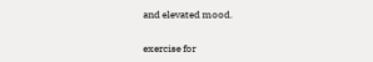and elevated mood.

exercise for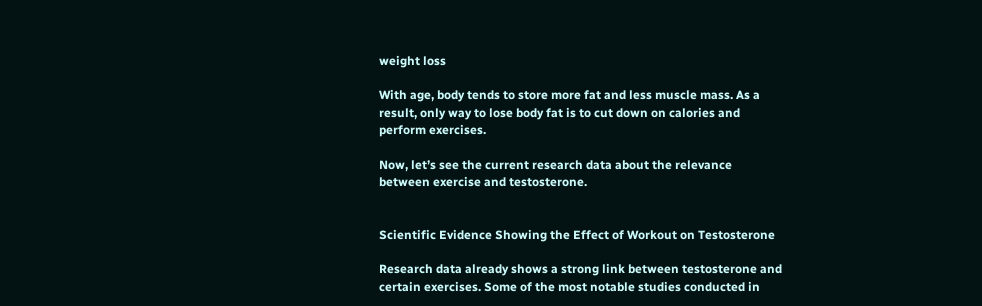weight loss

With age, body tends to store more fat and less muscle mass. As a result, only way to lose body fat is to cut down on calories and perform exercises.

Now, let’s see the current research data about the relevance between exercise and testosterone.


Scientific Evidence Showing the Effect of Workout on Testosterone

Research data already shows a strong link between testosterone and certain exercises. Some of the most notable studies conducted in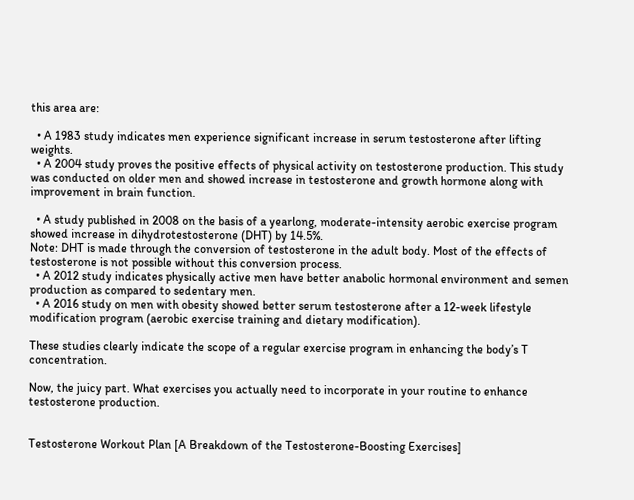this area are:

  • A 1983 study indicates men experience significant increase in serum testosterone after lifting weights.
  • A 2004 study proves the positive effects of physical activity on testosterone production. This study was conducted on older men and showed increase in testosterone and growth hormone along with improvement in brain function.

  • A study published in 2008 on the basis of a yearlong, moderate-intensity aerobic exercise program showed increase in dihydrotestosterone (DHT) by 14.5%.
Note: DHT is made through the conversion of testosterone in the adult body. Most of the effects of testosterone is not possible without this conversion process.
  • A 2012 study indicates physically active men have better anabolic hormonal environment and semen production as compared to sedentary men.
  • A 2016 study on men with obesity showed better serum testosterone after a 12-week lifestyle modification program (aerobic exercise training and dietary modification).

These studies clearly indicate the scope of a regular exercise program in enhancing the body’s T concentration.

Now, the juicy part. What exercises you actually need to incorporate in your routine to enhance testosterone production.


Testosterone Workout Plan [A Breakdown of the Testosterone-Boosting Exercises]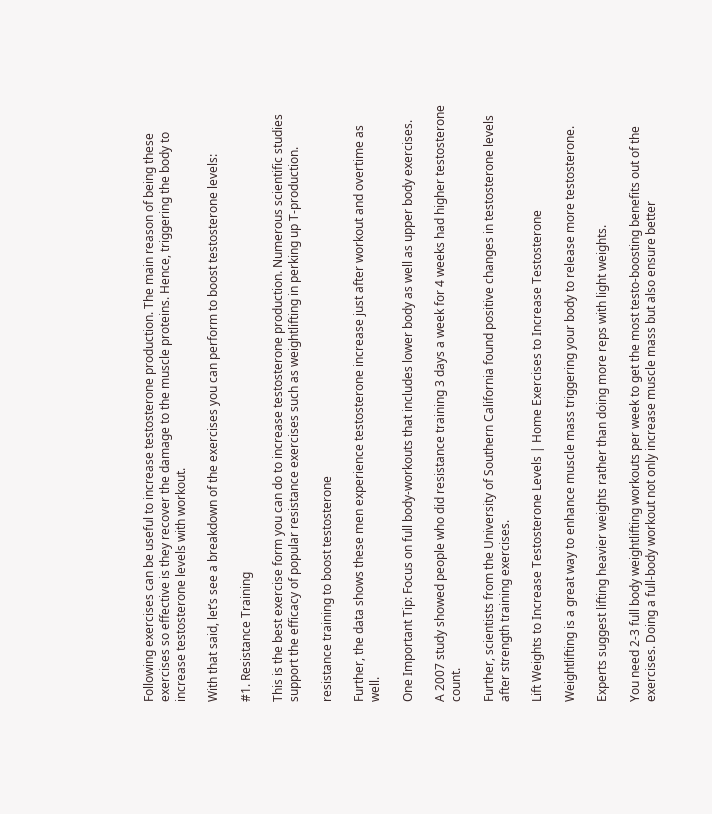Following exercises can be useful to increase testosterone production. The main reason of being these exercises so effective is they recover the damage to the muscle proteins. Hence, triggering the body to increase testosterone levels with workout.

With that said, let’s see a breakdown of the exercises you can perform to boost testosterone levels:

#1. Resistance Training

This is the best exercise form you can do to increase testosterone production. Numerous scientific studies support the efficacy of popular resistance exercises such as weightlifting in perking up T-production.

resistance training to boost testosterone

Further, the data shows these men experience testosterone increase just after workout and overtime as well.

One Important Tip: Focus on full body-workouts that includes lower body as well as upper body exercises.

A 2007 study showed people who did resistance training 3 days a week for 4 weeks had higher testosterone count.

Further, scientists from the University of Southern California found positive changes in testosterone levels after strength training exercises.

Lift Weights to Increase Testosterone Levels | Home Exercises to Increase Testosterone

Weightlifting is a great way to enhance muscle mass triggering your body to release more testosterone.

Experts suggest lifting heavier weights rather than doing more reps with light weights.

You need 2-3 full body weightlifting workouts per week to get the most testo-boosting benefits out of the exercises. Doing a full-body workout not only increase muscle mass but also ensure better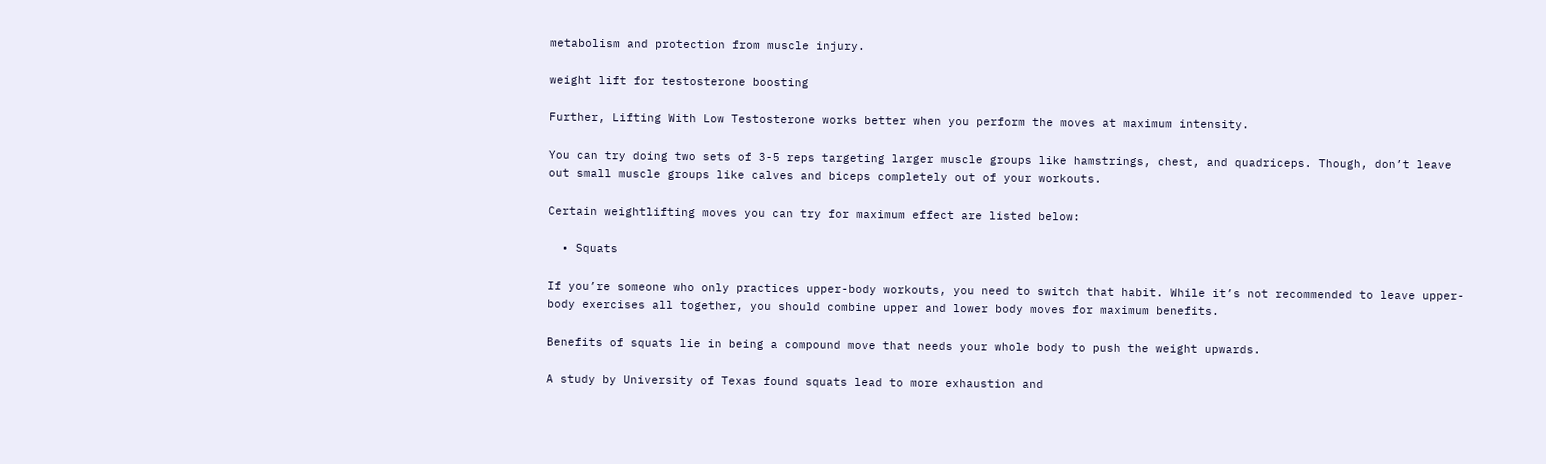metabolism and protection from muscle injury.

weight lift for testosterone boosting

Further, Lifting With Low Testosterone works better when you perform the moves at maximum intensity.

You can try doing two sets of 3-5 reps targeting larger muscle groups like hamstrings, chest, and quadriceps. Though, don’t leave out small muscle groups like calves and biceps completely out of your workouts.

Certain weightlifting moves you can try for maximum effect are listed below:

  • Squats

If you’re someone who only practices upper-body workouts, you need to switch that habit. While it’s not recommended to leave upper-body exercises all together, you should combine upper and lower body moves for maximum benefits.

Benefits of squats lie in being a compound move that needs your whole body to push the weight upwards.

A study by University of Texas found squats lead to more exhaustion and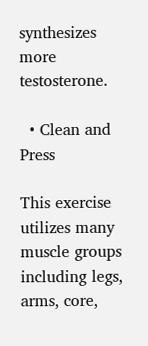synthesizes more testosterone.

  • Clean and Press

This exercise utilizes many muscle groups including legs, arms, core,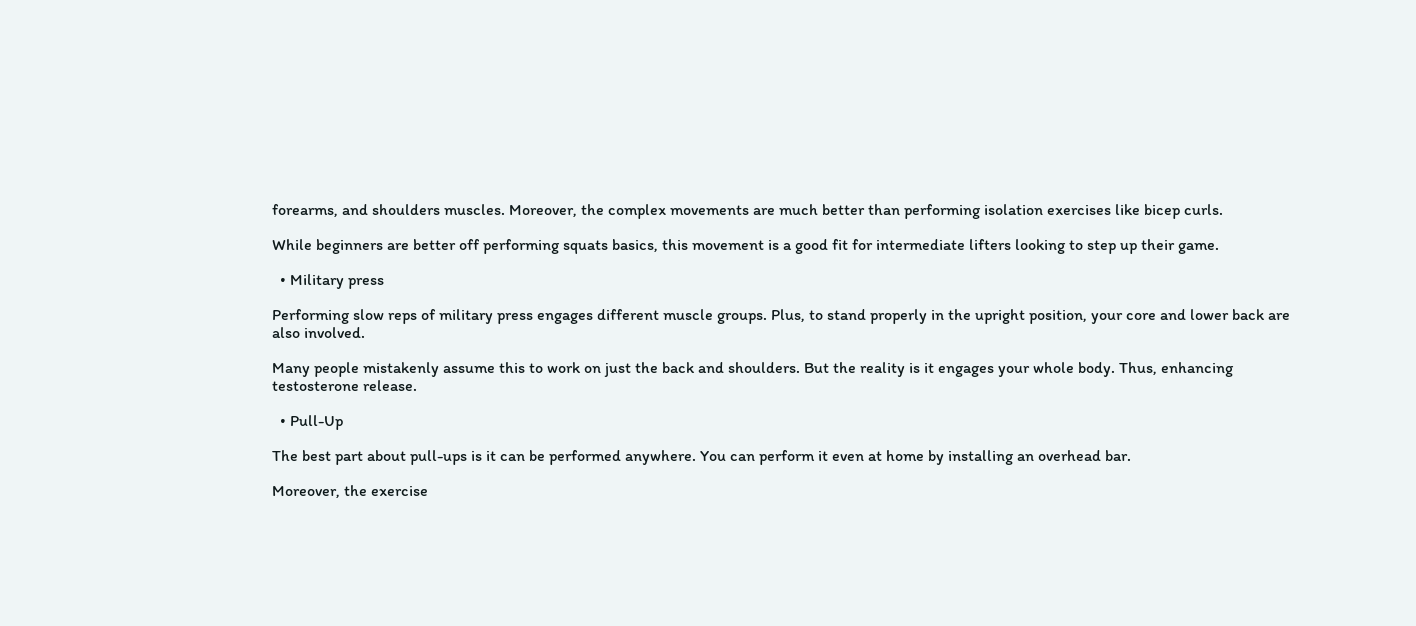forearms, and shoulders muscles. Moreover, the complex movements are much better than performing isolation exercises like bicep curls.

While beginners are better off performing squats basics, this movement is a good fit for intermediate lifters looking to step up their game.

  • Military press

Performing slow reps of military press engages different muscle groups. Plus, to stand properly in the upright position, your core and lower back are also involved.

Many people mistakenly assume this to work on just the back and shoulders. But the reality is it engages your whole body. Thus, enhancing testosterone release.

  • Pull-Up

The best part about pull-ups is it can be performed anywhere. You can perform it even at home by installing an overhead bar.

Moreover, the exercise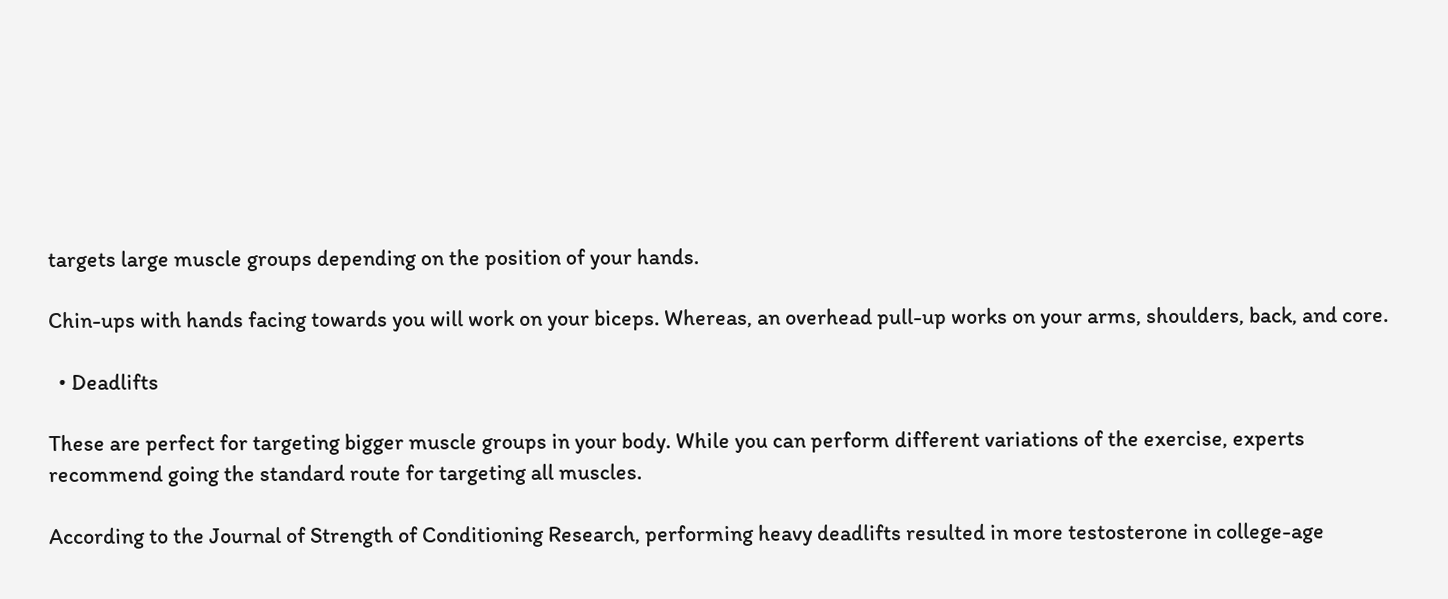targets large muscle groups depending on the position of your hands.

Chin-ups with hands facing towards you will work on your biceps. Whereas, an overhead pull-up works on your arms, shoulders, back, and core.

  • Deadlifts

These are perfect for targeting bigger muscle groups in your body. While you can perform different variations of the exercise, experts recommend going the standard route for targeting all muscles.

According to the Journal of Strength of Conditioning Research, performing heavy deadlifts resulted in more testosterone in college-age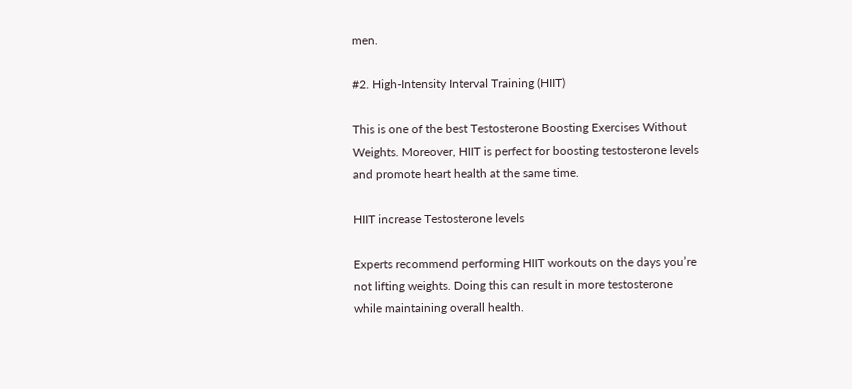men.

#2. High-Intensity Interval Training (HIIT)

This is one of the best Testosterone Boosting Exercises Without Weights. Moreover, HIIT is perfect for boosting testosterone levels and promote heart health at the same time.

HIIT increase Testosterone levels

Experts recommend performing HIIT workouts on the days you’re not lifting weights. Doing this can result in more testosterone while maintaining overall health.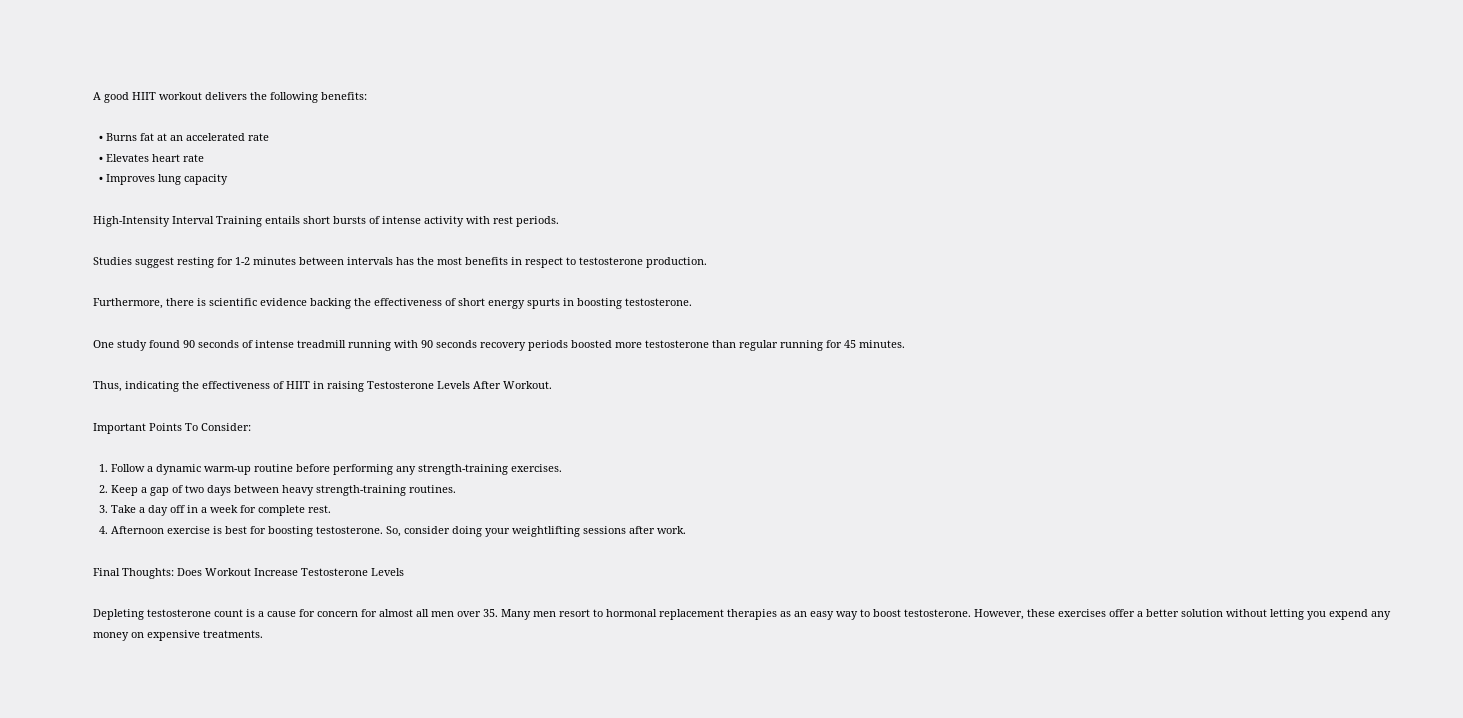A good HIIT workout delivers the following benefits:

  • Burns fat at an accelerated rate
  • Elevates heart rate
  • Improves lung capacity

High-Intensity Interval Training entails short bursts of intense activity with rest periods.

Studies suggest resting for 1-2 minutes between intervals has the most benefits in respect to testosterone production.

Furthermore, there is scientific evidence backing the effectiveness of short energy spurts in boosting testosterone.

One study found 90 seconds of intense treadmill running with 90 seconds recovery periods boosted more testosterone than regular running for 45 minutes.

Thus, indicating the effectiveness of HIIT in raising Testosterone Levels After Workout.

Important Points To Consider:

  1. Follow a dynamic warm-up routine before performing any strength-training exercises.
  2. Keep a gap of two days between heavy strength-training routines.
  3. Take a day off in a week for complete rest.
  4. Afternoon exercise is best for boosting testosterone. So, consider doing your weightlifting sessions after work.

Final Thoughts: Does Workout Increase Testosterone Levels

Depleting testosterone count is a cause for concern for almost all men over 35. Many men resort to hormonal replacement therapies as an easy way to boost testosterone. However, these exercises offer a better solution without letting you expend any money on expensive treatments.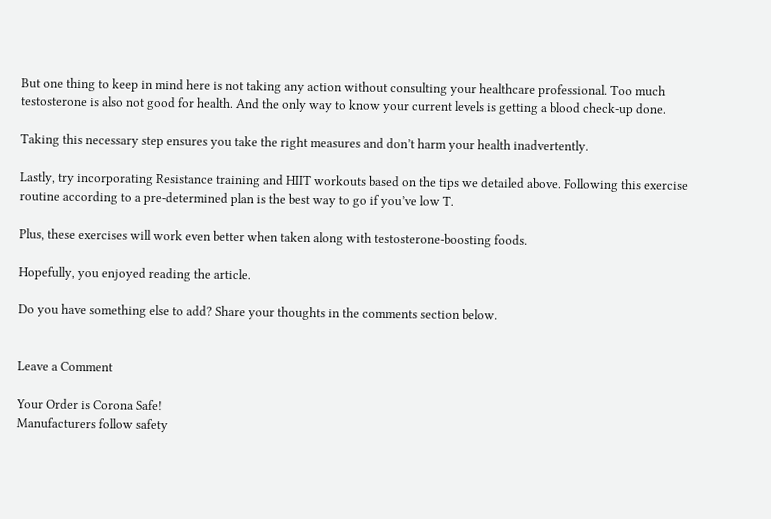But one thing to keep in mind here is not taking any action without consulting your healthcare professional. Too much testosterone is also not good for health. And the only way to know your current levels is getting a blood check-up done.

Taking this necessary step ensures you take the right measures and don’t harm your health inadvertently.

Lastly, try incorporating Resistance training and HIIT workouts based on the tips we detailed above. Following this exercise routine according to a pre-determined plan is the best way to go if you’ve low T.

Plus, these exercises will work even better when taken along with testosterone-boosting foods.

Hopefully, you enjoyed reading the article.

Do you have something else to add? Share your thoughts in the comments section below.


Leave a Comment

Your Order is Corona Safe!
Manufacturers follow safety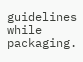guidelines while packaging.